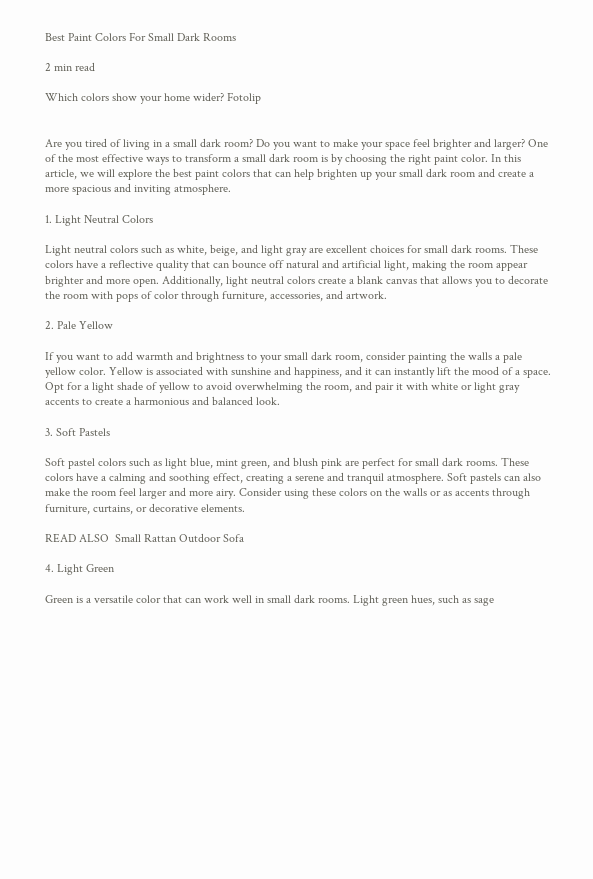Best Paint Colors For Small Dark Rooms

2 min read

Which colors show your home wider? Fotolip


Are you tired of living in a small dark room? Do you want to make your space feel brighter and larger? One of the most effective ways to transform a small dark room is by choosing the right paint color. In this article, we will explore the best paint colors that can help brighten up your small dark room and create a more spacious and inviting atmosphere.

1. Light Neutral Colors

Light neutral colors such as white, beige, and light gray are excellent choices for small dark rooms. These colors have a reflective quality that can bounce off natural and artificial light, making the room appear brighter and more open. Additionally, light neutral colors create a blank canvas that allows you to decorate the room with pops of color through furniture, accessories, and artwork.

2. Pale Yellow

If you want to add warmth and brightness to your small dark room, consider painting the walls a pale yellow color. Yellow is associated with sunshine and happiness, and it can instantly lift the mood of a space. Opt for a light shade of yellow to avoid overwhelming the room, and pair it with white or light gray accents to create a harmonious and balanced look.

3. Soft Pastels

Soft pastel colors such as light blue, mint green, and blush pink are perfect for small dark rooms. These colors have a calming and soothing effect, creating a serene and tranquil atmosphere. Soft pastels can also make the room feel larger and more airy. Consider using these colors on the walls or as accents through furniture, curtains, or decorative elements.

READ ALSO  Small Rattan Outdoor Sofa

4. Light Green

Green is a versatile color that can work well in small dark rooms. Light green hues, such as sage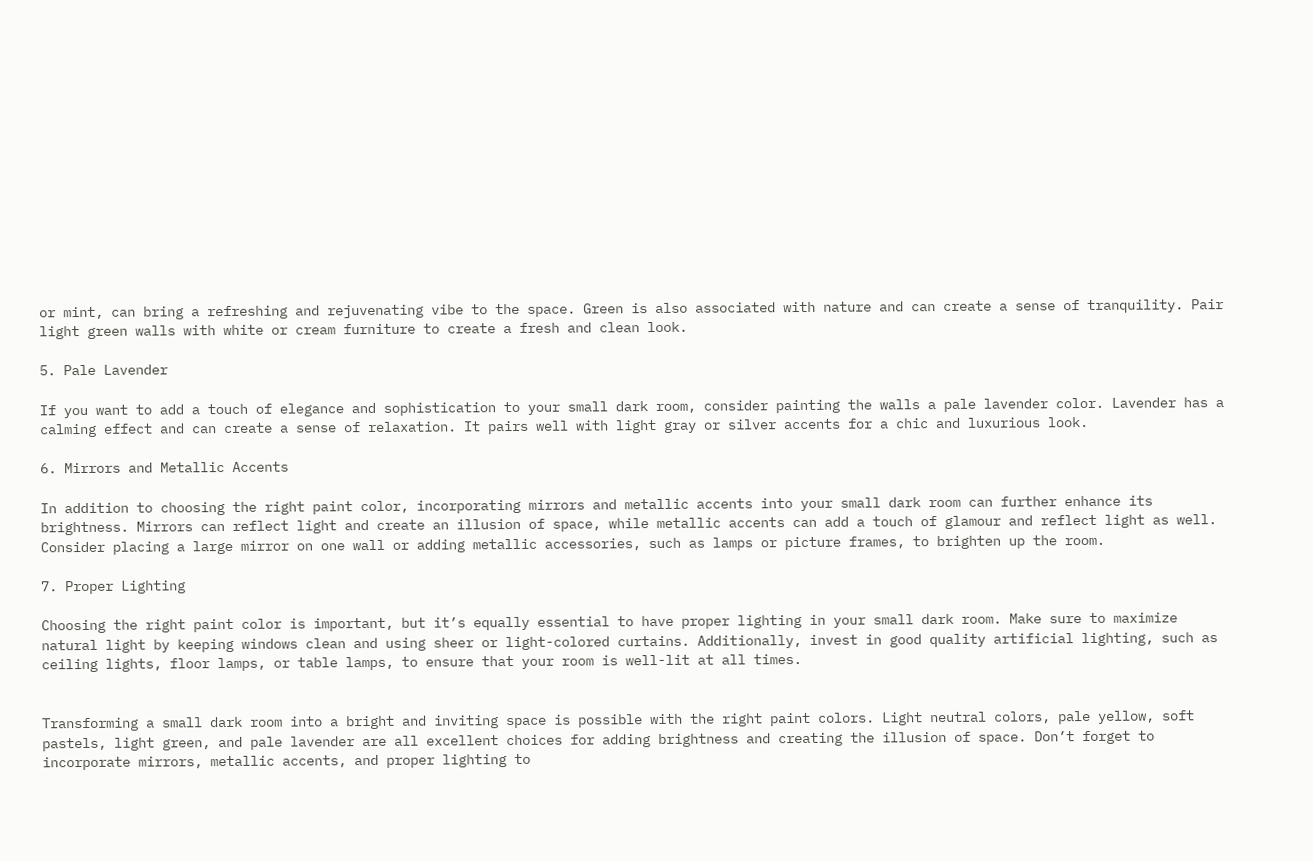or mint, can bring a refreshing and rejuvenating vibe to the space. Green is also associated with nature and can create a sense of tranquility. Pair light green walls with white or cream furniture to create a fresh and clean look.

5. Pale Lavender

If you want to add a touch of elegance and sophistication to your small dark room, consider painting the walls a pale lavender color. Lavender has a calming effect and can create a sense of relaxation. It pairs well with light gray or silver accents for a chic and luxurious look.

6. Mirrors and Metallic Accents

In addition to choosing the right paint color, incorporating mirrors and metallic accents into your small dark room can further enhance its brightness. Mirrors can reflect light and create an illusion of space, while metallic accents can add a touch of glamour and reflect light as well. Consider placing a large mirror on one wall or adding metallic accessories, such as lamps or picture frames, to brighten up the room.

7. Proper Lighting

Choosing the right paint color is important, but it’s equally essential to have proper lighting in your small dark room. Make sure to maximize natural light by keeping windows clean and using sheer or light-colored curtains. Additionally, invest in good quality artificial lighting, such as ceiling lights, floor lamps, or table lamps, to ensure that your room is well-lit at all times.


Transforming a small dark room into a bright and inviting space is possible with the right paint colors. Light neutral colors, pale yellow, soft pastels, light green, and pale lavender are all excellent choices for adding brightness and creating the illusion of space. Don’t forget to incorporate mirrors, metallic accents, and proper lighting to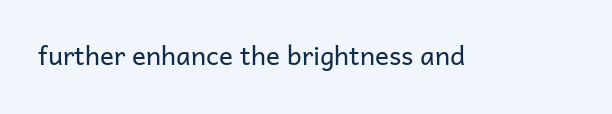further enhance the brightness and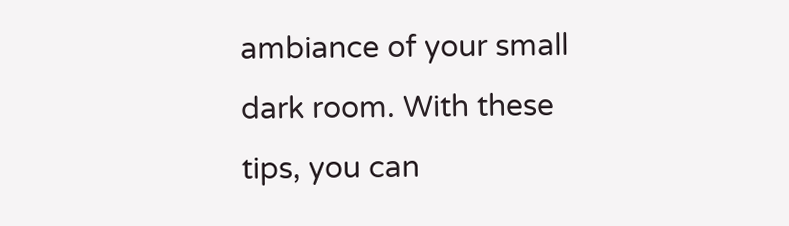ambiance of your small dark room. With these tips, you can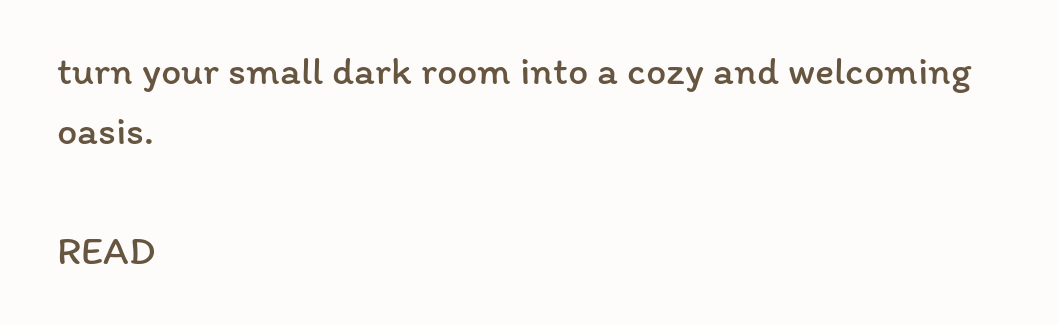turn your small dark room into a cozy and welcoming oasis.

READ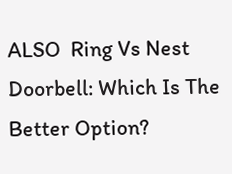ALSO  Ring Vs Nest Doorbell: Which Is The Better Option?